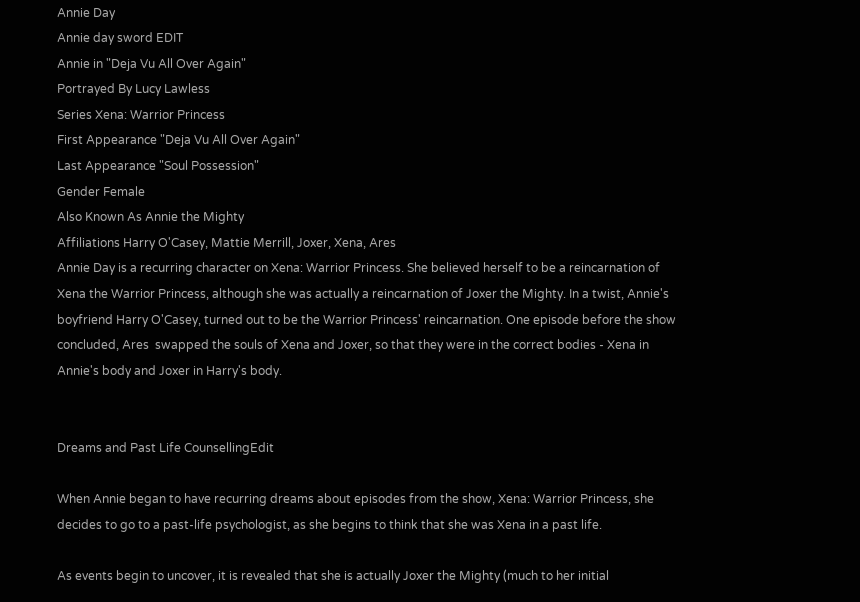Annie Day
Annie day sword EDIT
Annie in "Deja Vu All Over Again"
Portrayed By Lucy Lawless
Series Xena: Warrior Princess
First Appearance "Deja Vu All Over Again"
Last Appearance "Soul Possession"
Gender Female
Also Known As Annie the Mighty
Affiliations Harry O'Casey, Mattie Merrill, Joxer, Xena, Ares
Annie Day is a recurring character on Xena: Warrior Princess. She believed herself to be a reincarnation of Xena the Warrior Princess, although she was actually a reincarnation of Joxer the Mighty. In a twist, Annie's boyfriend Harry O'Casey, turned out to be the Warrior Princess' reincarnation. One episode before the show concluded, Ares  swapped the souls of Xena and Joxer, so that they were in the correct bodies - Xena in Annie's body and Joxer in Harry's body.


Dreams and Past Life CounsellingEdit

When Annie began to have recurring dreams about episodes from the show, Xena: Warrior Princess, she decides to go to a past-life psychologist, as she begins to think that she was Xena in a past life.

As events begin to uncover, it is revealed that she is actually Joxer the Mighty (much to her initial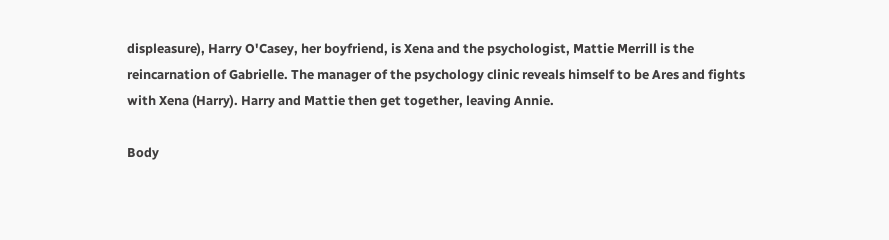displeasure), Harry O'Casey, her boyfriend, is Xena and the psychologist, Mattie Merrill is the reincarnation of Gabrielle. The manager of the psychology clinic reveals himself to be Ares and fights with Xena (Harry). Harry and Mattie then get together, leaving Annie.

Body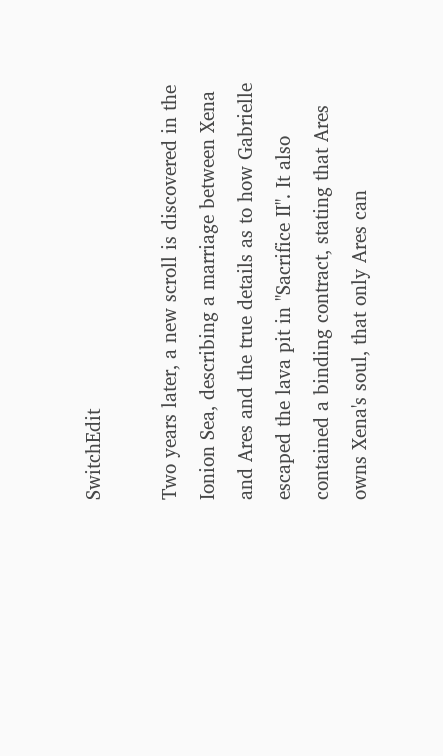SwitchEdit

Two years later, a new scroll is discovered in the Ionion Sea, describing a marriage between Xena and Ares and the true details as to how Gabrielle escaped the lava pit in "Sacrifice II". It also contained a binding contract, stating that Ares owns Xena's soul, that only Ares can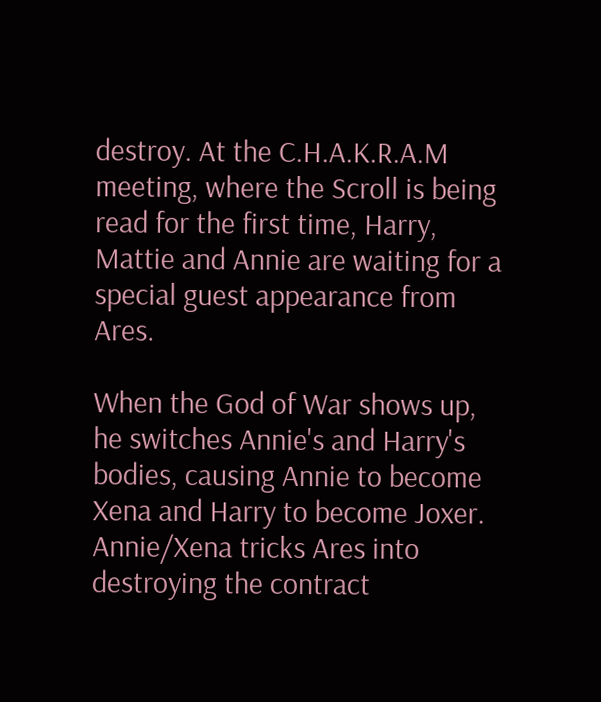destroy. At the C.H.A.K.R.A.M meeting, where the Scroll is being read for the first time, Harry, Mattie and Annie are waiting for a special guest appearance from Ares.

When the God of War shows up, he switches Annie's and Harry's bodies, causing Annie to become Xena and Harry to become Joxer. Annie/Xena tricks Ares into destroying the contract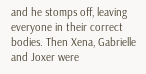and he stomps off, leaving everyone in their correct bodies. Then Xena, Gabrielle and Joxer were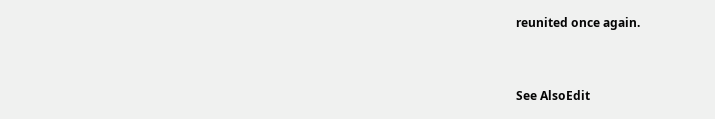reunited once again.


See AlsoEdit